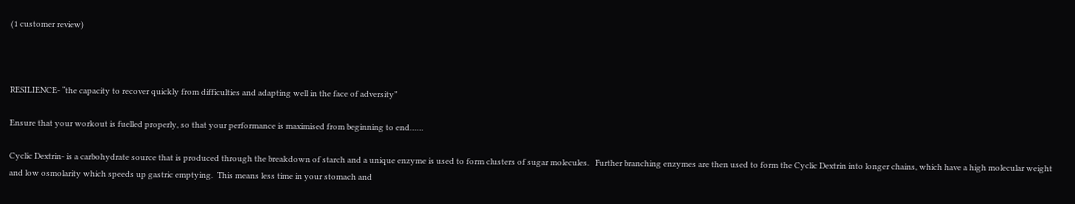(1 customer review)



RESILIENCE- “the capacity to recover quickly from difficulties and adapting well in the face of adversity”

Ensure that your workout is fuelled properly, so that your performance is maximised from beginning to end……

Cyclic Dextrin- is a carbohydrate source that is produced through the breakdown of starch and a unique enzyme is used to form clusters of sugar molecules.   Further branching enzymes are then used to form the Cyclic Dextrin into longer chains, which have a high molecular weight and low osmolarity which speeds up gastric emptying.  This means less time in your stomach and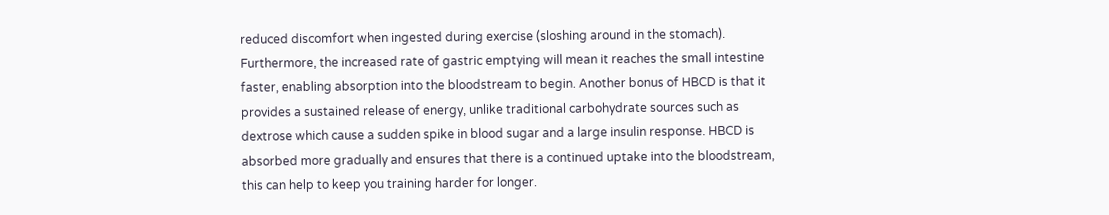reduced discomfort when ingested during exercise (sloshing around in the stomach).   Furthermore, the increased rate of gastric emptying will mean it reaches the small intestine faster, enabling absorption into the bloodstream to begin. Another bonus of HBCD is that it provides a sustained release of energy, unlike traditional carbohydrate sources such as dextrose which cause a sudden spike in blood sugar and a large insulin response. HBCD is absorbed more gradually and ensures that there is a continued uptake into the bloodstream, this can help to keep you training harder for longer.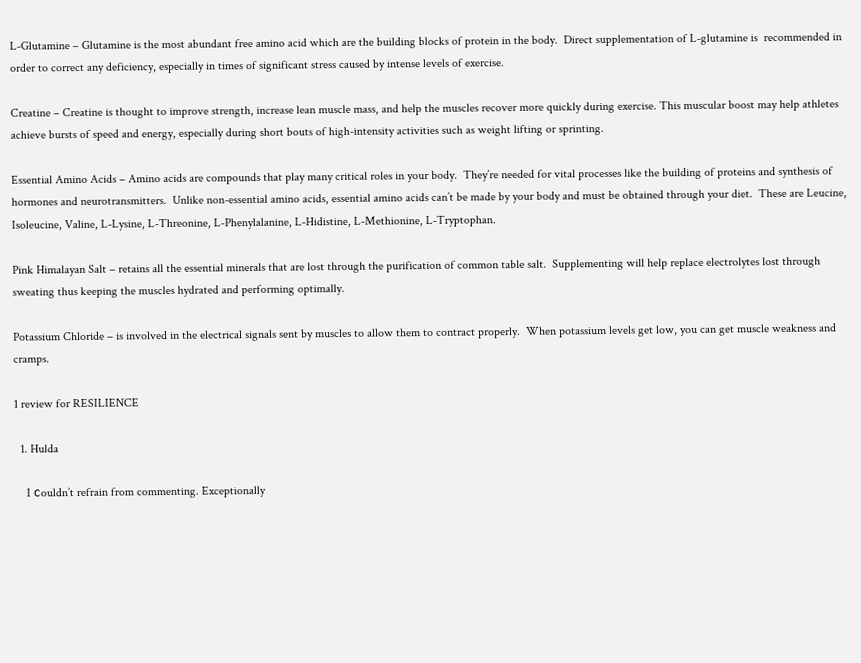L-Glutamine – Glutamine is the most abundant free amino acid which are the building blocks of protein in the body.  Direct supplementation of L-glutamine is  recommended in order to correct any deficiency, especially in times of significant stress caused by intense levels of exercise.

Creatine – Creatine is thought to improve strength, increase lean muscle mass, and help the muscles recover more quickly during exercise. This muscular boost may help athletes achieve bursts of speed and energy, especially during short bouts of high-intensity activities such as weight lifting or sprinting.

Essential Amino Acids – Amino acids are compounds that play many critical roles in your body.  They’re needed for vital processes like the building of proteins and synthesis of hormones and neurotransmitters.  Unlike non-essential amino acids, essential amino acids can’t be made by your body and must be obtained through your diet.  These are Leucine, Isoleucine, Valine, L-Lysine, L-Threonine, L-Phenylalanine, L-Hidistine, L-Methionine, L-Tryptophan.

Pink Himalayan Salt – retains all the essential minerals that are lost through the purification of common table salt.  Supplementing will help replace electrolytes lost through sweating thus keeping the muscles hydrated and performing optimally.

Potassium Chloride – is involved in the electrical signals sent by muscles to allow them to contract properly.  When potassium levels get low, you can get muscle weakness and cramps.

1 review for RESILIENCE

  1. Hulda

    I ⅽouldn’t refrain from commenting. Exceptionally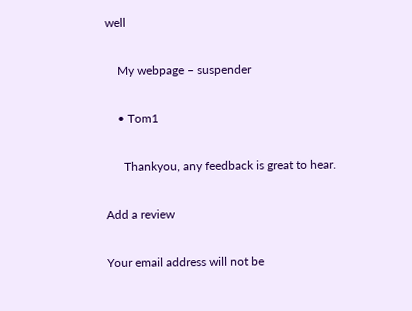well

    My webpage – suspender

    • Tom1

      Thankyou, any feedback is great to hear.

Add a review

Your email address will not be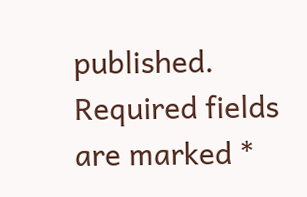published. Required fields are marked *